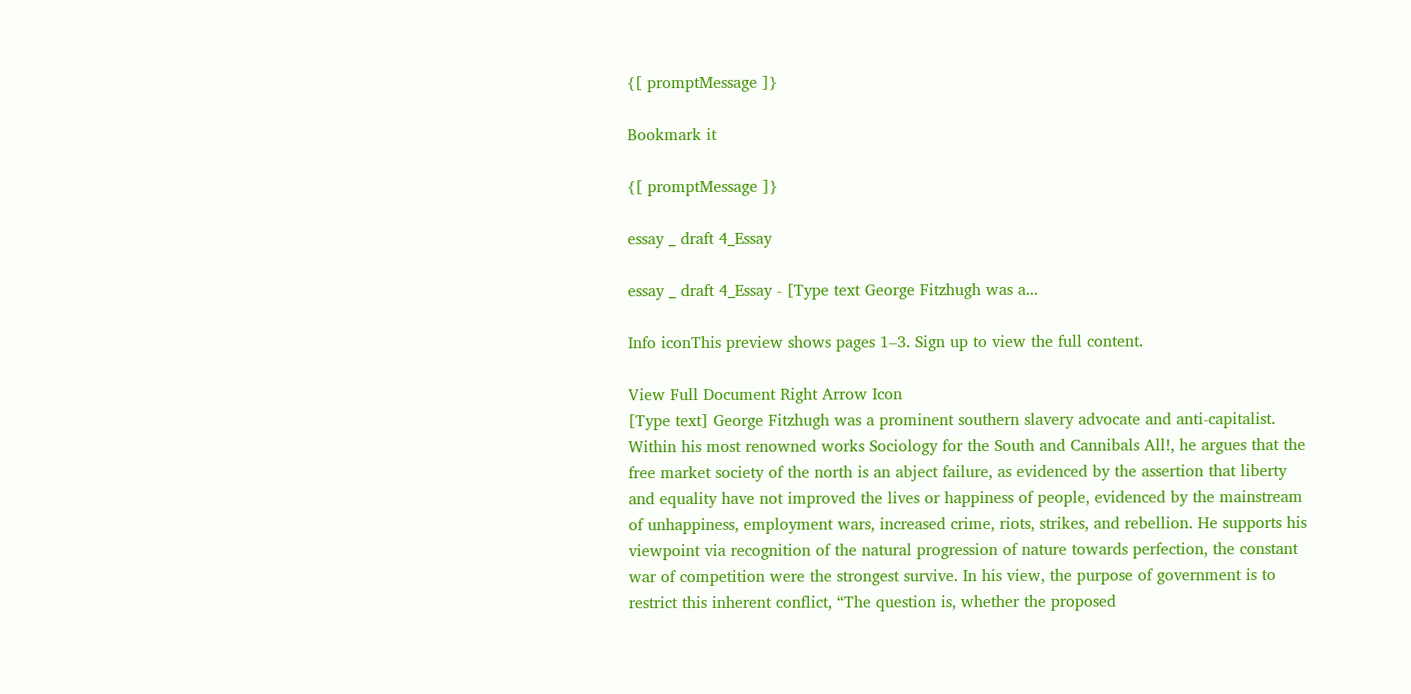{[ promptMessage ]}

Bookmark it

{[ promptMessage ]}

essay _ draft 4_Essay

essay _ draft 4_Essay - [Type text George Fitzhugh was a...

Info iconThis preview shows pages 1–3. Sign up to view the full content.

View Full Document Right Arrow Icon
[Type text] George Fitzhugh was a prominent southern slavery advocate and anti-capitalist. Within his most renowned works Sociology for the South and Cannibals All!, he argues that the free market society of the north is an abject failure, as evidenced by the assertion that liberty and equality have not improved the lives or happiness of people, evidenced by the mainstream of unhappiness, employment wars, increased crime, riots, strikes, and rebellion. He supports his viewpoint via recognition of the natural progression of nature towards perfection, the constant war of competition were the strongest survive. In his view, the purpose of government is to restrict this inherent conflict, “The question is, whether the proposed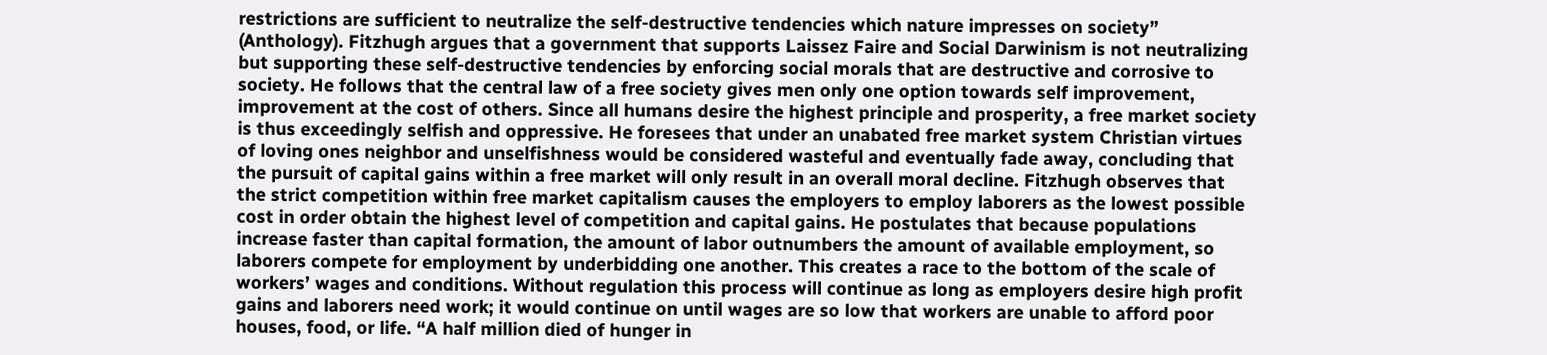restrictions are sufficient to neutralize the self-destructive tendencies which nature impresses on society” (Anthology). Fitzhugh argues that a government that supports Laissez Faire and Social Darwinism is not neutralizing but supporting these self-destructive tendencies by enforcing social morals that are destructive and corrosive to society. He follows that the central law of a free society gives men only one option towards self improvement, improvement at the cost of others. Since all humans desire the highest principle and prosperity, a free market society is thus exceedingly selfish and oppressive. He foresees that under an unabated free market system Christian virtues of loving ones neighbor and unselfishness would be considered wasteful and eventually fade away, concluding that the pursuit of capital gains within a free market will only result in an overall moral decline. Fitzhugh observes that the strict competition within free market capitalism causes the employers to employ laborers as the lowest possible cost in order obtain the highest level of competition and capital gains. He postulates that because populations increase faster than capital formation, the amount of labor outnumbers the amount of available employment, so laborers compete for employment by underbidding one another. This creates a race to the bottom of the scale of workers’ wages and conditions. Without regulation this process will continue as long as employers desire high profit gains and laborers need work; it would continue on until wages are so low that workers are unable to afford poor houses, food, or life. “A half million died of hunger in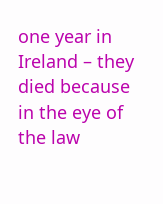one year in Ireland – they died because in the eye of the law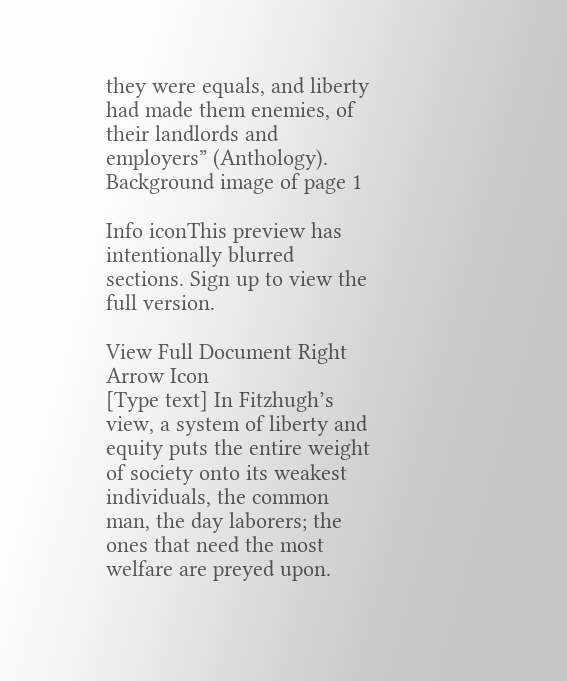they were equals, and liberty had made them enemies, of their landlords and employers” (Anthology).
Background image of page 1

Info iconThis preview has intentionally blurred sections. Sign up to view the full version.

View Full Document Right Arrow Icon
[Type text] In Fitzhugh’s view, a system of liberty and equity puts the entire weight of society onto its weakest individuals, the common man, the day laborers; the ones that need the most welfare are preyed upon.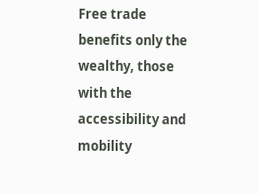Free trade benefits only the wealthy, those with the accessibility and mobility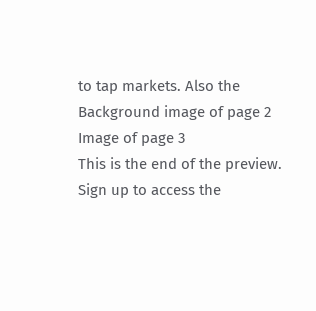to tap markets. Also the
Background image of page 2
Image of page 3
This is the end of the preview. Sign up to access the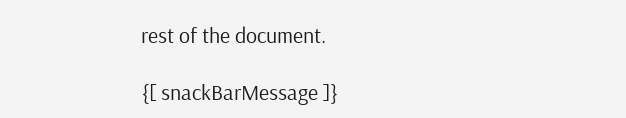rest of the document.

{[ snackBarMessage ]}